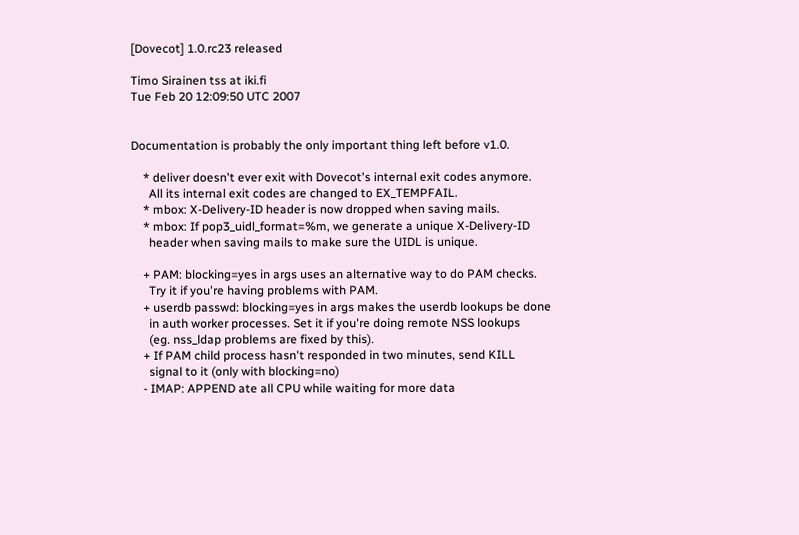[Dovecot] 1.0.rc23 released

Timo Sirainen tss at iki.fi
Tue Feb 20 12:09:50 UTC 2007


Documentation is probably the only important thing left before v1.0.

    * deliver doesn't ever exit with Dovecot's internal exit codes anymore.
      All its internal exit codes are changed to EX_TEMPFAIL.
    * mbox: X-Delivery-ID header is now dropped when saving mails.
    * mbox: If pop3_uidl_format=%m, we generate a unique X-Delivery-ID
      header when saving mails to make sure the UIDL is unique.

    + PAM: blocking=yes in args uses an alternative way to do PAM checks.
      Try it if you're having problems with PAM.
    + userdb passwd: blocking=yes in args makes the userdb lookups be done
      in auth worker processes. Set it if you're doing remote NSS lookups
      (eg. nss_ldap problems are fixed by this).
    + If PAM child process hasn't responded in two minutes, send KILL
      signal to it (only with blocking=no)
    - IMAP: APPEND ate all CPU while waiting for more data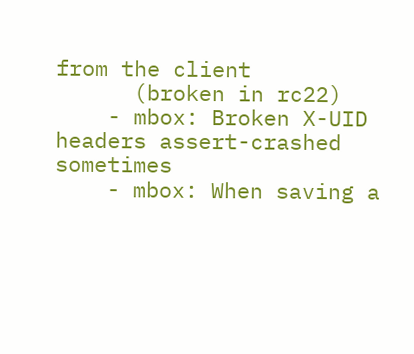from the client
      (broken in rc22)
    - mbox: Broken X-UID headers assert-crashed sometimes
    - mbox: When saving a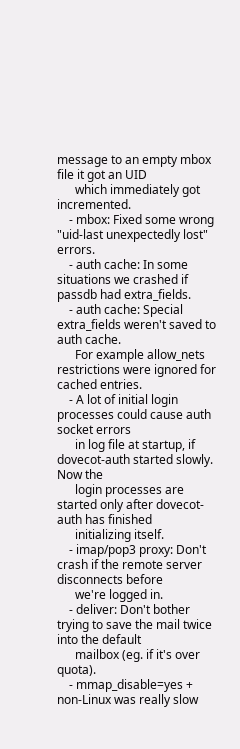message to an empty mbox file it got an UID
      which immediately got incremented.
    - mbox: Fixed some wrong "uid-last unexpectedly lost" errors.
    - auth cache: In some situations we crashed if passdb had extra_fields.
    - auth cache: Special extra_fields weren't saved to auth cache.
      For example allow_nets restrictions were ignored for cached entries.
    - A lot of initial login processes could cause auth socket errors
      in log file at startup, if dovecot-auth started slowly. Now the
      login processes are started only after dovecot-auth has finished
      initializing itself.
    - imap/pop3 proxy: Don't crash if the remote server disconnects before
      we're logged in.
    - deliver: Don't bother trying to save the mail twice into the default
      mailbox (eg. if it's over quota).
    - mmap_disable=yes + non-Linux was really slow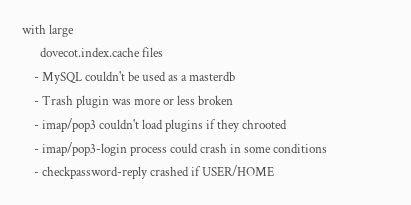with large
      dovecot.index.cache files
    - MySQL couldn't be used as a masterdb
    - Trash plugin was more or less broken
    - imap/pop3 couldn't load plugins if they chrooted
    - imap/pop3-login process could crash in some conditions
    - checkpassword-reply crashed if USER/HOME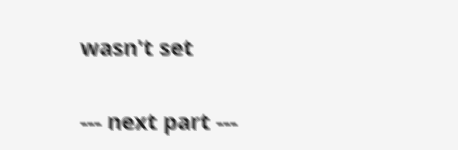wasn't set

--- next part ---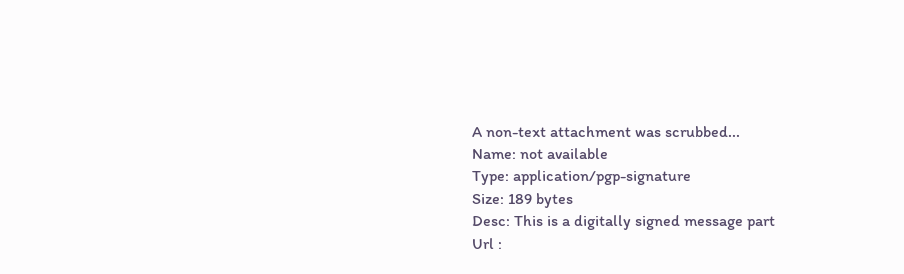A non-text attachment was scrubbed...
Name: not available
Type: application/pgp-signature
Size: 189 bytes
Desc: This is a digitally signed message part
Url :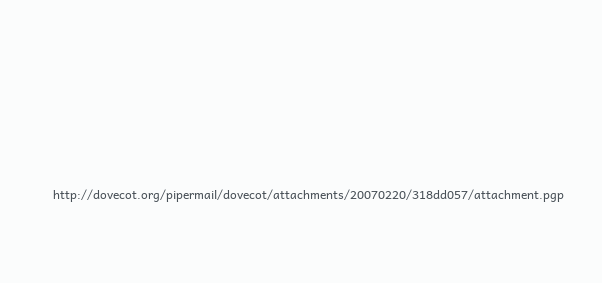http://dovecot.org/pipermail/dovecot/attachments/20070220/318dd057/attachment.pgp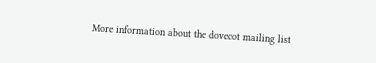More information about the dovecot mailing list